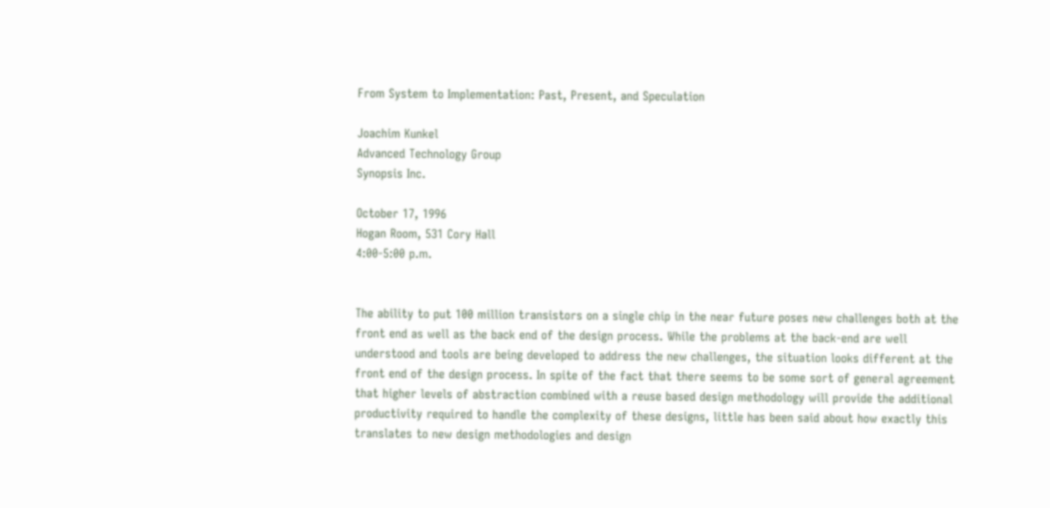From System to Implementation: Past, Present, and Speculation

Joachim Kunkel
Advanced Technology Group
Synopsis Inc.

October 17, 1996
Hogan Room, 531 Cory Hall
4:00-5:00 p.m.


The ability to put 100 million transistors on a single chip in the near future poses new challenges both at the front end as well as the back end of the design process. While the problems at the back-end are well understood and tools are being developed to address the new challenges, the situation looks different at the front end of the design process. In spite of the fact that there seems to be some sort of general agreement that higher levels of abstraction combined with a reuse based design methodology will provide the additional productivity required to handle the complexity of these designs, little has been said about how exactly this translates to new design methodologies and design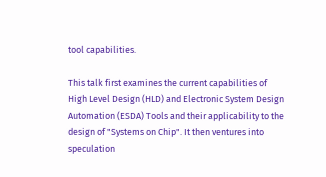tool capabilities.

This talk first examines the current capabilities of High Level Design (HLD) and Electronic System Design Automation (ESDA) Tools and their applicability to the design of "Systems on Chip". It then ventures into speculation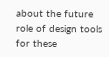about the future role of design tools for these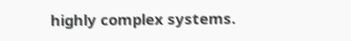highly complex systems.